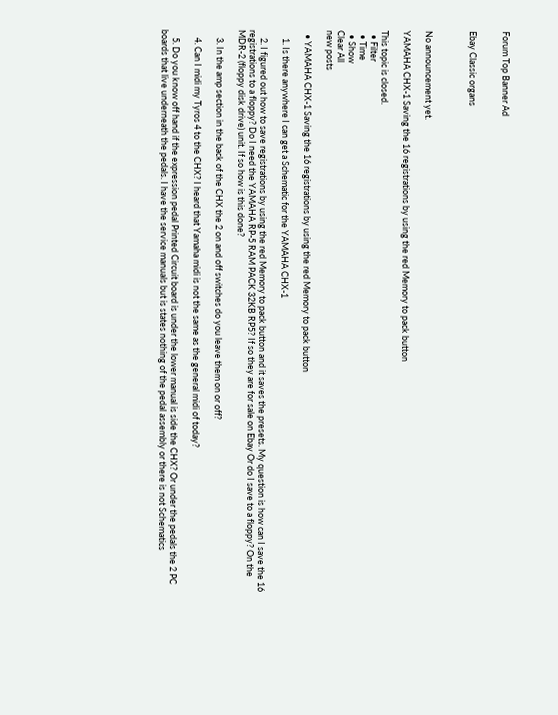Forum Top Banner Ad


Ebay Classic organs



No announcement yet.

YAMAHA CHX-1 Saving the 16 registrations by using the red Memory to pack button

This topic is closed.
  • Filter
  • Time
  • Show
Clear All
new posts

  • YAMAHA CHX-1 Saving the 16 registrations by using the red Memory to pack button

    1. Is there anywhere I can get a Schematic for the YAMAHA CHX-1

    2. I figured out how to save registrations by using the red Memory to pack button and it saves the presets. My question is how can I save the 16 registrations to a floppy? Do I need the YAMAHA RP-5 RAM PACK 32KB RP5? If so they are for sale on Ebay Or do I save to a floppy? On the MDR-2 (floppy disk drive) unit. If so how is this done?

    3. In the amp section in the back of the CHX the 2 on and off switches do you leave them on or off?

    4. Can I midi my Tyros 4 to the CHX? I heard that Yamaha midi is not the same as the general midi of today?

    5. Do you know off hand if the expression pedal Printed Circuit board is under the lower manual is side the CHX? Or under the pedals the 2 PC boards that live underneath the pedals. I have the service manuals but is states nothing of the pedal assembly or there is not Schematics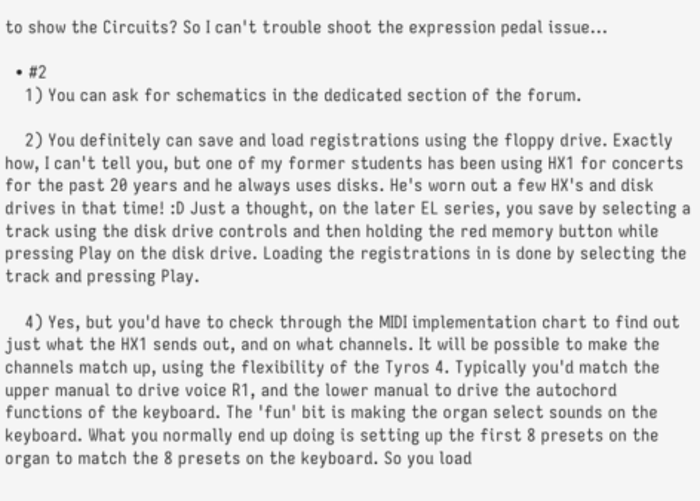to show the Circuits? So I can't trouble shoot the expression pedal issue...

  • #2
    1) You can ask for schematics in the dedicated section of the forum.

    2) You definitely can save and load registrations using the floppy drive. Exactly how, I can't tell you, but one of my former students has been using HX1 for concerts for the past 20 years and he always uses disks. He's worn out a few HX's and disk drives in that time! :D Just a thought, on the later EL series, you save by selecting a track using the disk drive controls and then holding the red memory button while pressing Play on the disk drive. Loading the registrations in is done by selecting the track and pressing Play.

    4) Yes, but you'd have to check through the MIDI implementation chart to find out just what the HX1 sends out, and on what channels. It will be possible to make the channels match up, using the flexibility of the Tyros 4. Typically you'd match the upper manual to drive voice R1, and the lower manual to drive the autochord functions of the keyboard. The 'fun' bit is making the organ select sounds on the keyboard. What you normally end up doing is setting up the first 8 presets on the organ to match the 8 presets on the keyboard. So you load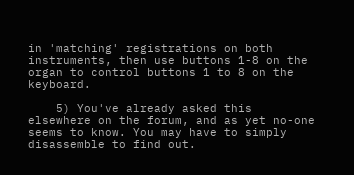in 'matching' registrations on both instruments, then use buttons 1-8 on the organ to control buttons 1 to 8 on the keyboard.

    5) You've already asked this elsewhere on the forum, and as yet no-one seems to know. You may have to simply disassemble to find out.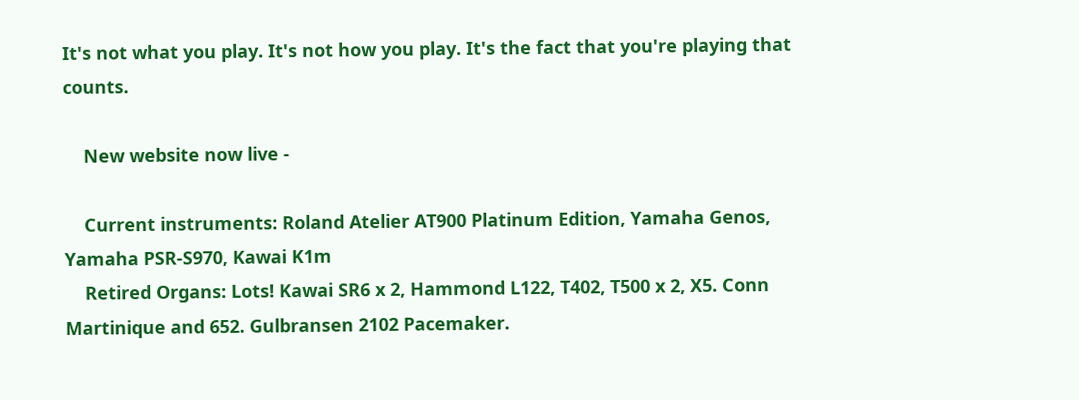It's not what you play. It's not how you play. It's the fact that you're playing that counts.

    New website now live -

    Current instruments: Roland Atelier AT900 Platinum Edition, Yamaha Genos, Yamaha PSR-S970, Kawai K1m
    Retired Organs: Lots! Kawai SR6 x 2, Hammond L122, T402, T500 x 2, X5. Conn Martinique and 652. Gulbransen 2102 Pacemaker.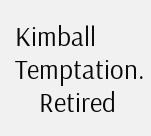Kimball Temptation.
    Retired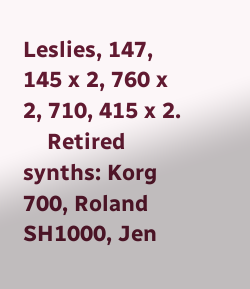Leslies, 147, 145 x 2, 760 x 2, 710, 415 x 2.
    Retired synths: Korg 700, Roland SH1000, Jen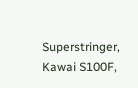Superstringer, Kawai S100F,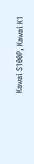Kawai S100P, Kawai K1